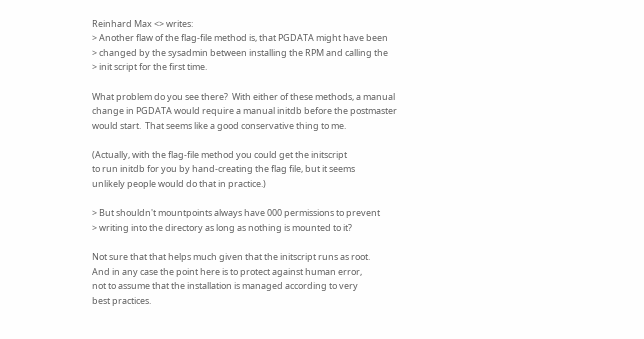Reinhard Max <> writes:
> Another flaw of the flag-file method is, that PGDATA might have been
> changed by the sysadmin between installing the RPM and calling the
> init script for the first time.

What problem do you see there?  With either of these methods, a manual
change in PGDATA would require a manual initdb before the postmaster
would start.  That seems like a good conservative thing to me.

(Actually, with the flag-file method you could get the initscript
to run initdb for you by hand-creating the flag file, but it seems
unlikely people would do that in practice.)

> But shouldn't mountpoints always have 000 permissions to prevent
> writing into the directory as long as nothing is mounted to it?

Not sure that that helps much given that the initscript runs as root.
And in any case the point here is to protect against human error,
not to assume that the installation is managed according to very
best practices.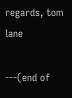regards, tom lane

---(end of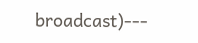broadcast)---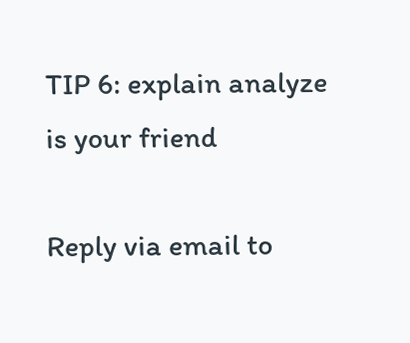TIP 6: explain analyze is your friend

Reply via email to